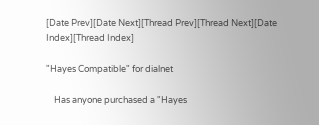[Date Prev][Date Next][Thread Prev][Thread Next][Date Index][Thread Index]

"Hayes Compatible" for dialnet

    Has anyone purchased a "Hayes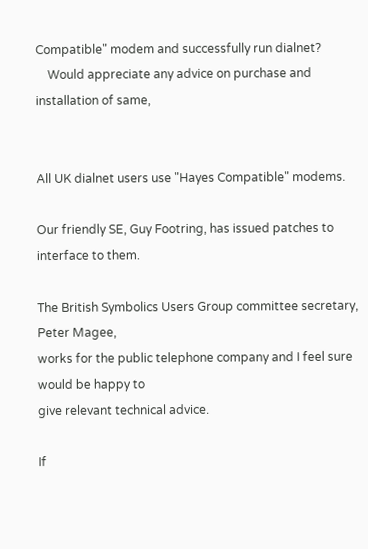Compatible" modem and successfully run dialnet?
    Would appreciate any advice on purchase and installation of same,


All UK dialnet users use "Hayes Compatible" modems.

Our friendly SE, Guy Footring, has issued patches to interface to them.

The British Symbolics Users Group committee secretary, Peter Magee,
works for the public telephone company and I feel sure would be happy to
give relevant technical advice.

If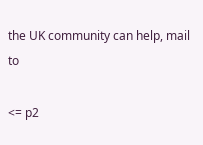the UK community can help, mail to

<= p2